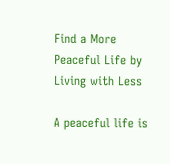Find a More Peaceful Life by Living with Less

A peaceful life is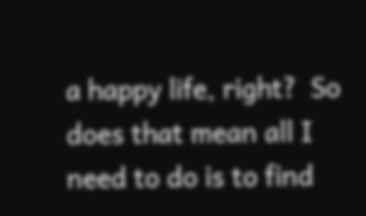a happy life, right?  So does that mean all I need to do is to find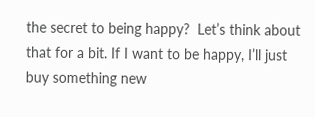the secret to being happy?  Let’s think about that for a bit. If I want to be happy, I’ll just buy something new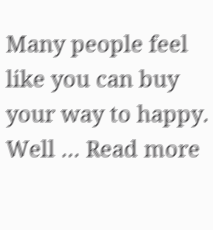Many people feel like you can buy your way to happy. Well … Read more